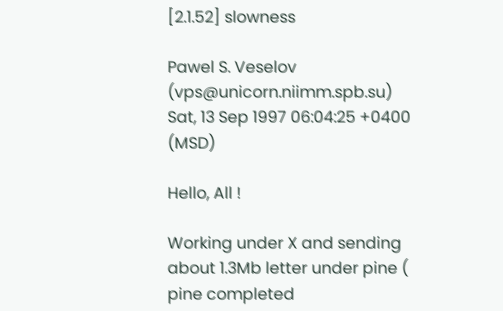[2.1.52] slowness

Pawel S. Veselov (vps@unicorn.niimm.spb.su)
Sat, 13 Sep 1997 06:04:25 +0400 (MSD)

Hello, All !

Working under X and sending about 1.3Mb letter under pine ( pine completed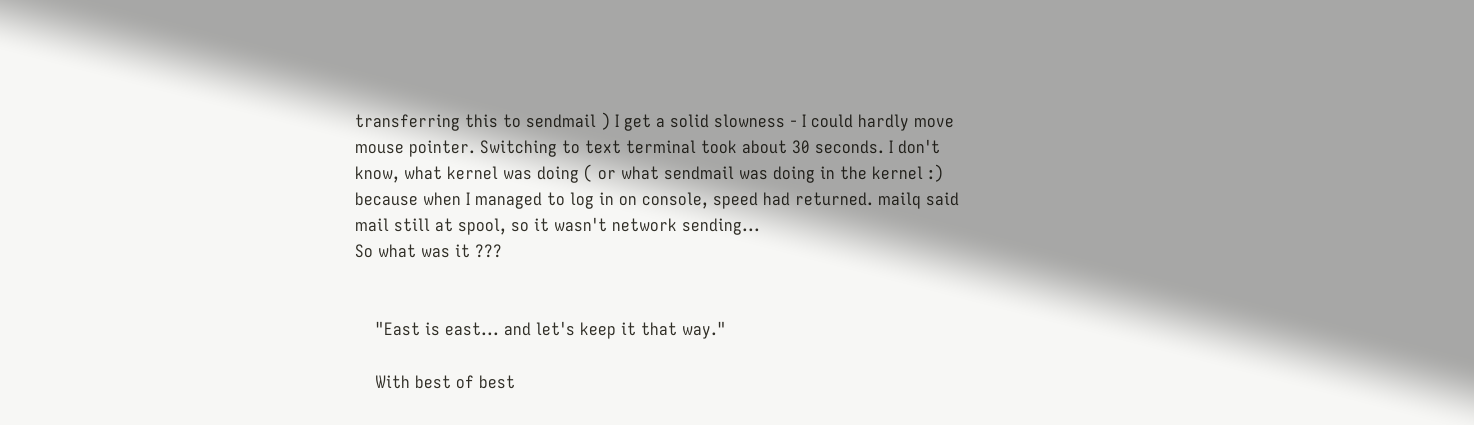transferring this to sendmail ) I get a solid slowness - I could hardly move
mouse pointer. Switching to text terminal took about 30 seconds. I don't
know, what kernel was doing ( or what sendmail was doing in the kernel :)
because when I managed to log in on console, speed had returned. mailq said
mail still at spool, so it wasn't network sending...
So what was it ???


    "East is east... and let's keep it that way."

    With best of best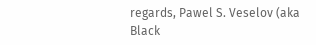regards, Pawel S. Veselov (aka Black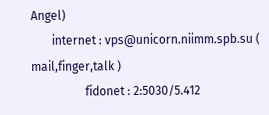Angel)
       internet : vps@unicorn.niimm.spb.su ( mail,finger,talk )
                  fidonet : 2:5030/5.412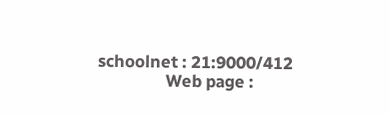schoolnet : 21:9000/412
                 Web page :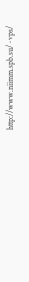http://www.niimm.spb.su/~vps/